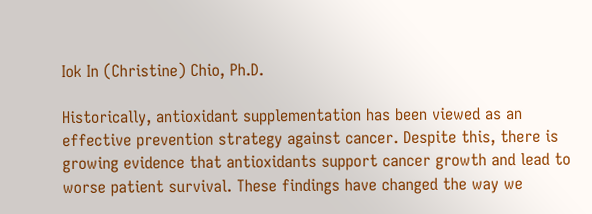Iok In (Christine) Chio, Ph.D.

Historically, antioxidant supplementation has been viewed as an effective prevention strategy against cancer. Despite this, there is growing evidence that antioxidants support cancer growth and lead to worse patient survival. These findings have changed the way we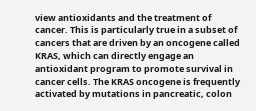view antioxidants and the treatment of cancer. This is particularly true in a subset of cancers that are driven by an oncogene called KRAS, which can directly engage an antioxidant program to promote survival in cancer cells. The KRAS oncogene is frequently activated by mutations in pancreatic, colon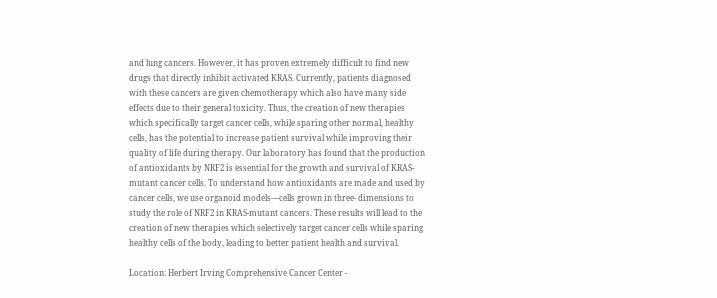and lung cancers. However, it has proven extremely difficult to find new drugs that directly inhibit activated KRAS. Currently, patients diagnosed with these cancers are given chemotherapy which also have many side effects due to their general toxicity. Thus, the creation of new therapies which specifically target cancer cells, while sparing other normal, healthy cells, has the potential to increase patient survival while improving their quality of life during therapy. Our laboratory has found that the production of antioxidants by NRF2 is essential for the growth and survival of KRAS-mutant cancer cells. To understand how antioxidants are made and used by cancer cells, we use organoid models—cells grown in three- dimensions to study the role of NRF2 in KRAS-mutant cancers. These results will lead to the creation of new therapies which selectively target cancer cells while sparing healthy cells of the body, leading to better patient health and survival.

Location: Herbert Irving Comprehensive Cancer Center -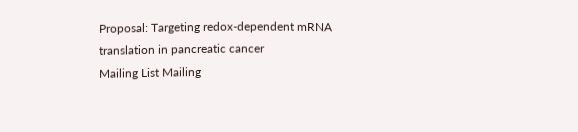Proposal: Targeting redox-dependent mRNA translation in pancreatic cancer
Mailing List Mailing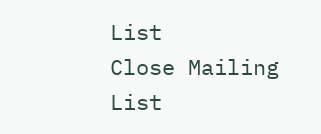List
Close Mailing List